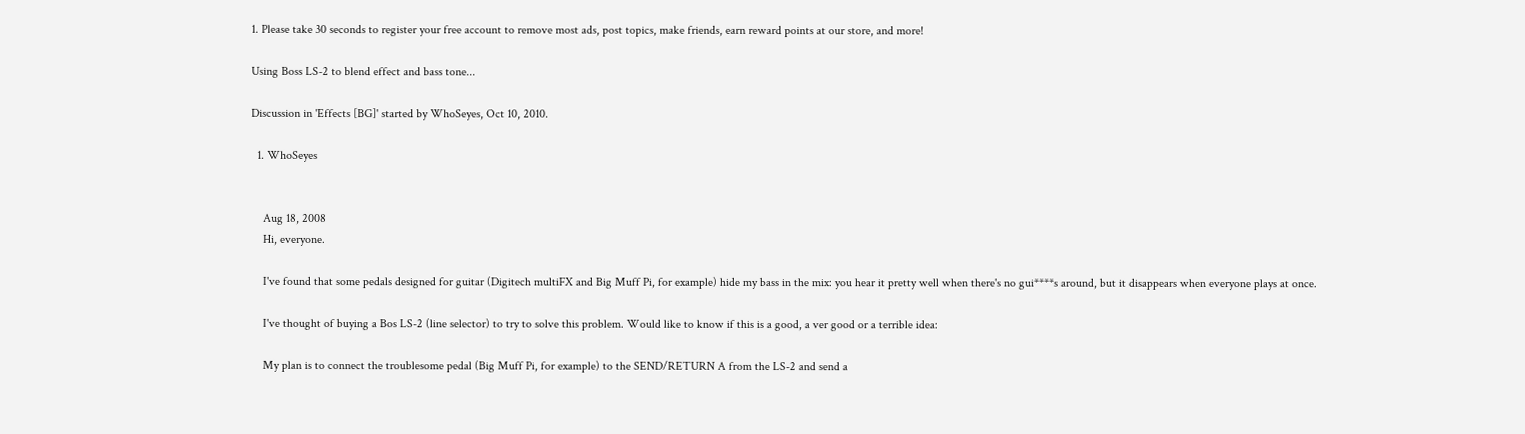1. Please take 30 seconds to register your free account to remove most ads, post topics, make friends, earn reward points at our store, and more!

Using Boss LS-2 to blend effect and bass tone...

Discussion in 'Effects [BG]' started by WhoSeyes, Oct 10, 2010.

  1. WhoSeyes


    Aug 18, 2008
    Hi, everyone.

    I've found that some pedals designed for guitar (Digitech multiFX and Big Muff Pi, for example) hide my bass in the mix: you hear it pretty well when there's no gui****s around, but it disappears when everyone plays at once.

    I've thought of buying a Bos LS-2 (line selector) to try to solve this problem. Would like to know if this is a good, a ver good or a terrible idea:

    My plan is to connect the troublesome pedal (Big Muff Pi, for example) to the SEND/RETURN A from the LS-2 and send a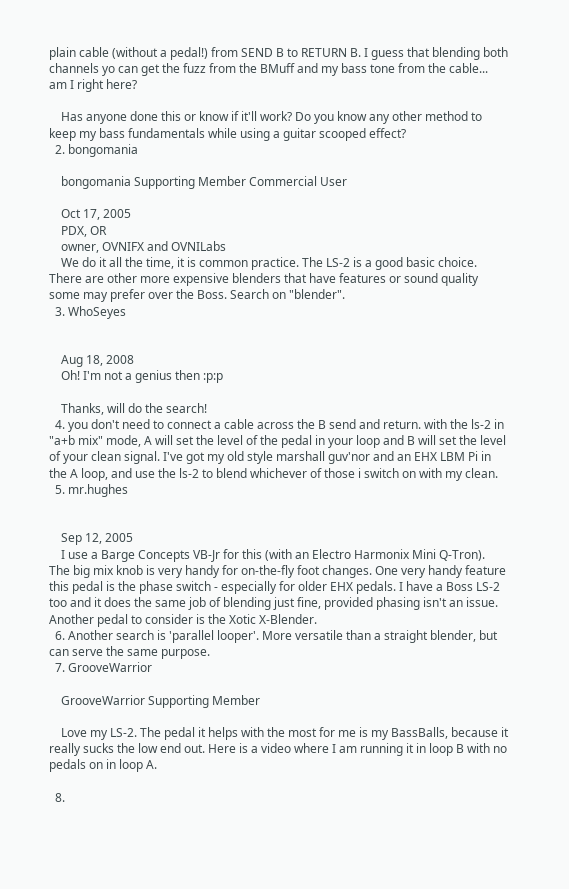plain cable (without a pedal!) from SEND B to RETURN B. I guess that blending both channels yo can get the fuzz from the BMuff and my bass tone from the cable... am I right here?

    Has anyone done this or know if it'll work? Do you know any other method to keep my bass fundamentals while using a guitar scooped effect?
  2. bongomania

    bongomania Supporting Member Commercial User

    Oct 17, 2005
    PDX, OR
    owner, OVNIFX and OVNILabs
    We do it all the time, it is common practice. The LS-2 is a good basic choice. There are other more expensive blenders that have features or sound quality some may prefer over the Boss. Search on "blender".
  3. WhoSeyes


    Aug 18, 2008
    Oh! I'm not a genius then :p:p

    Thanks, will do the search!
  4. you don't need to connect a cable across the B send and return. with the ls-2 in "a+b mix" mode, A will set the level of the pedal in your loop and B will set the level of your clean signal. I've got my old style marshall guv'nor and an EHX LBM Pi in the A loop, and use the ls-2 to blend whichever of those i switch on with my clean.
  5. mr.hughes


    Sep 12, 2005
    I use a Barge Concepts VB-Jr for this (with an Electro Harmonix Mini Q-Tron). The big mix knob is very handy for on-the-fly foot changes. One very handy feature this pedal is the phase switch - especially for older EHX pedals. I have a Boss LS-2 too and it does the same job of blending just fine, provided phasing isn't an issue. Another pedal to consider is the Xotic X-Blender.
  6. Another search is 'parallel looper'. More versatile than a straight blender, but can serve the same purpose.
  7. GrooveWarrior

    GrooveWarrior Supporting Member

    Love my LS-2. The pedal it helps with the most for me is my BassBalls, because it really sucks the low end out. Here is a video where I am running it in loop B with no pedals on in loop A.

  8.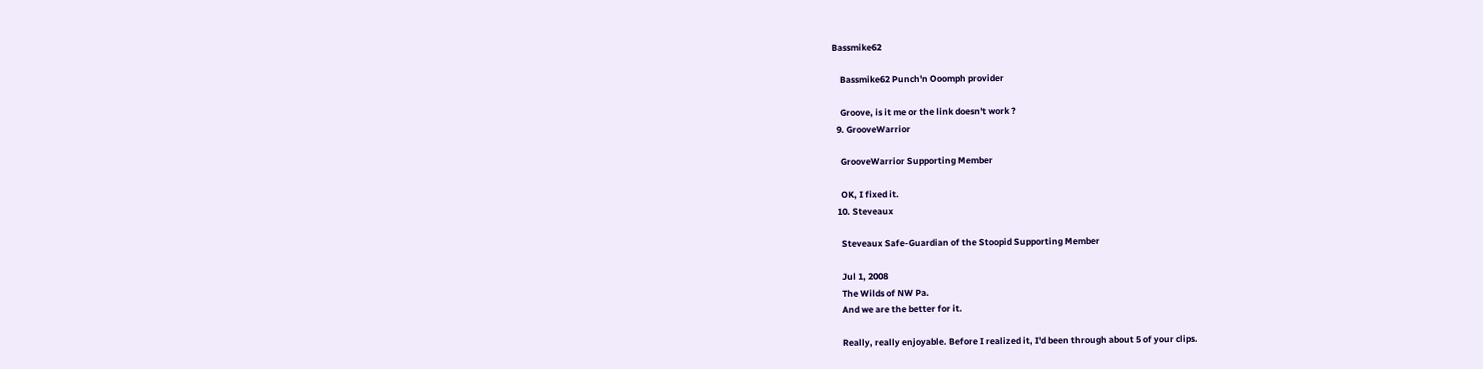Bassmike62

    Bassmike62 Punch'n Ooomph provider

    Groove, is it me or the link doesn't work ?
  9. GrooveWarrior

    GrooveWarrior Supporting Member

    OK, I fixed it.
  10. Steveaux

    Steveaux Safe-Guardian of the Stoopid Supporting Member

    Jul 1, 2008
    The Wilds of NW Pa.
    And we are the better for it.

    Really, really enjoyable. Before I realized it, I'd been through about 5 of your clips.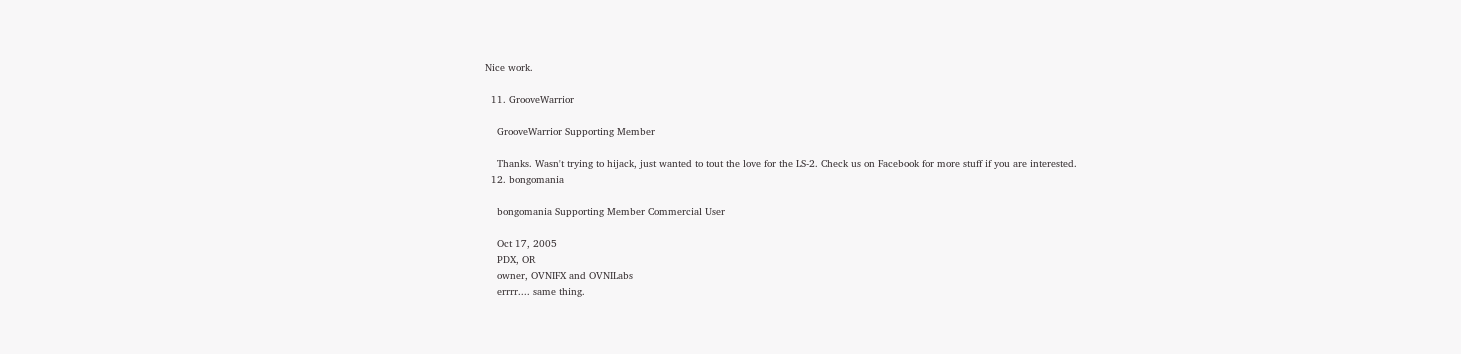Nice work.

  11. GrooveWarrior

    GrooveWarrior Supporting Member

    Thanks. Wasn't trying to hijack, just wanted to tout the love for the LS-2. Check us on Facebook for more stuff if you are interested.
  12. bongomania

    bongomania Supporting Member Commercial User

    Oct 17, 2005
    PDX, OR
    owner, OVNIFX and OVNILabs
    errrr.... same thing.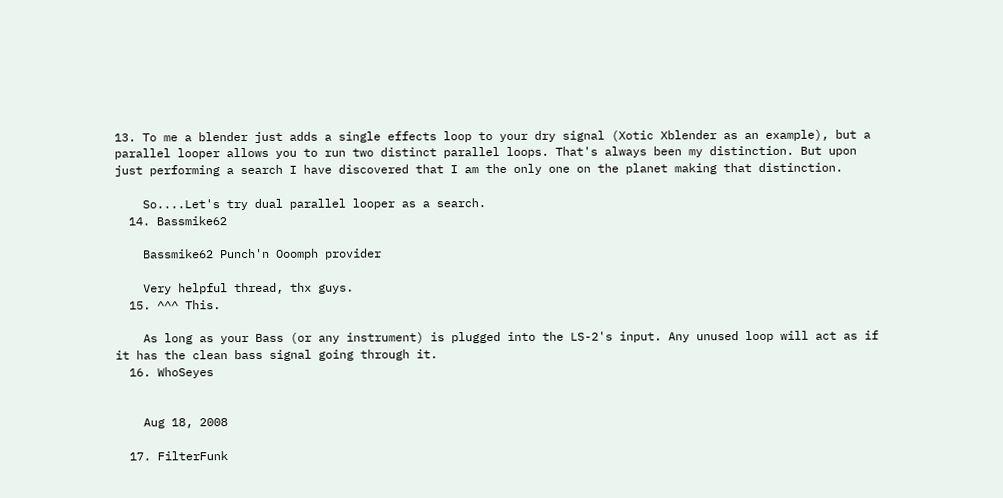13. To me a blender just adds a single effects loop to your dry signal (Xotic Xblender as an example), but a parallel looper allows you to run two distinct parallel loops. That's always been my distinction. But upon just performing a search I have discovered that I am the only one on the planet making that distinction.

    So....Let's try dual parallel looper as a search.
  14. Bassmike62

    Bassmike62 Punch'n Ooomph provider

    Very helpful thread, thx guys.
  15. ^^^ This.

    As long as your Bass (or any instrument) is plugged into the LS-2's input. Any unused loop will act as if it has the clean bass signal going through it.
  16. WhoSeyes


    Aug 18, 2008

  17. FilterFunk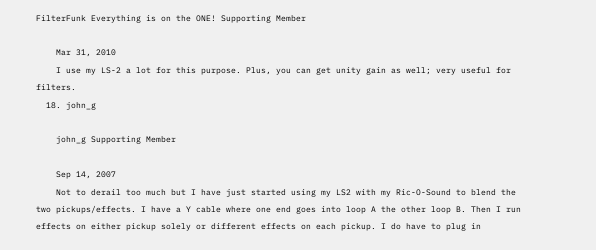FilterFunk Everything is on the ONE! Supporting Member

    Mar 31, 2010
    I use my LS-2 a lot for this purpose. Plus, you can get unity gain as well; very useful for filters.
  18. john_g

    john_g Supporting Member

    Sep 14, 2007
    Not to derail too much but I have just started using my LS2 with my Ric-O-Sound to blend the two pickups/effects. I have a Y cable where one end goes into loop A the other loop B. Then I run effects on either pickup solely or different effects on each pickup. I do have to plug in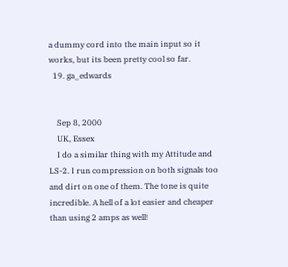a dummy cord into the main input so it works, but its been pretty cool so far.
  19. ga_edwards


    Sep 8, 2000
    UK, Essex
    I do a similar thing with my Attitude and LS-2. I run compression on both signals too and dirt on one of them. The tone is quite incredible. A hell of a lot easier and cheaper than using 2 amps as well!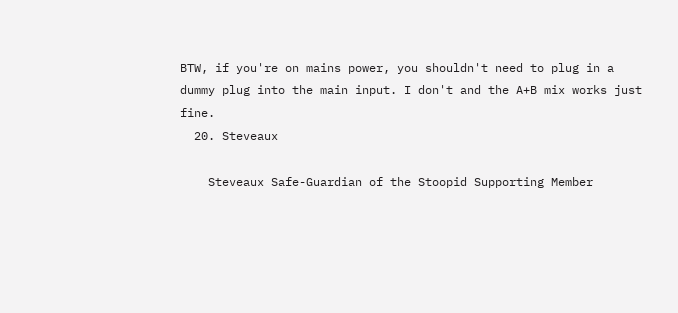BTW, if you're on mains power, you shouldn't need to plug in a dummy plug into the main input. I don't and the A+B mix works just fine.
  20. Steveaux

    Steveaux Safe-Guardian of the Stoopid Supporting Member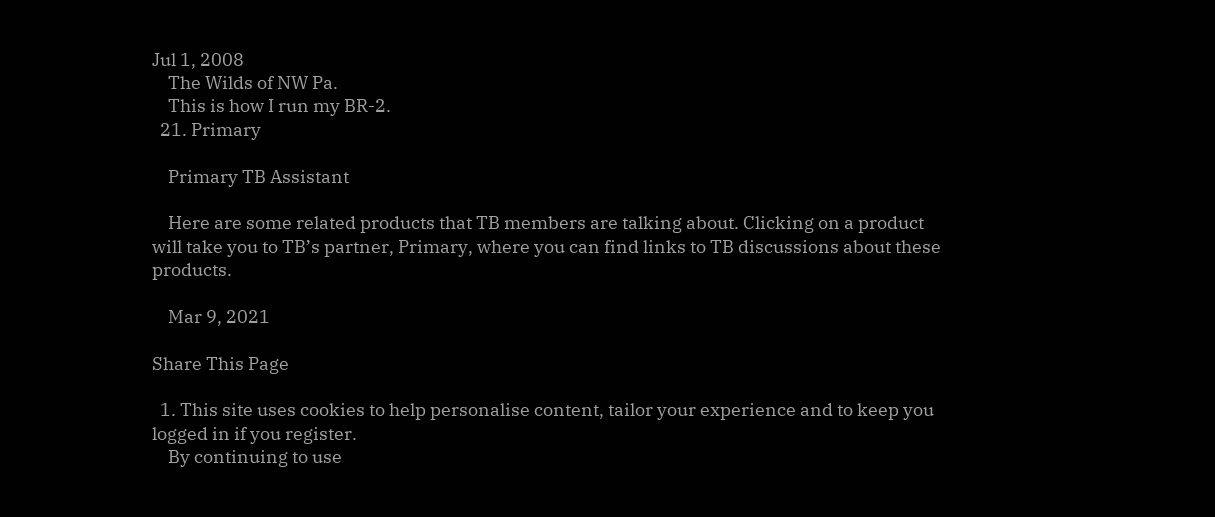Jul 1, 2008
    The Wilds of NW Pa.
    This is how I run my BR-2.
  21. Primary

    Primary TB Assistant

    Here are some related products that TB members are talking about. Clicking on a product will take you to TB’s partner, Primary, where you can find links to TB discussions about these products.

    Mar 9, 2021

Share This Page

  1. This site uses cookies to help personalise content, tailor your experience and to keep you logged in if you register.
    By continuing to use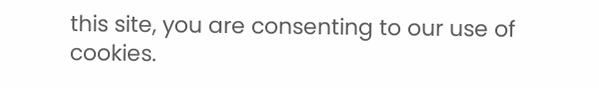this site, you are consenting to our use of cookies.